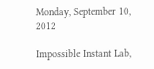Monday, September 10, 2012

Impossible Instant Lab,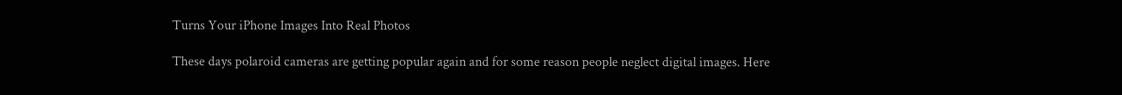Turns Your iPhone Images Into Real Photos

These days polaroid cameras are getting popular again and for some reason people neglect digital images. Here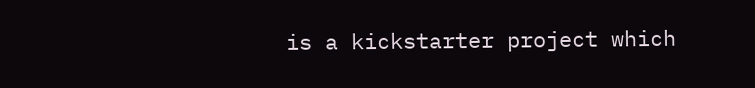is a kickstarter project which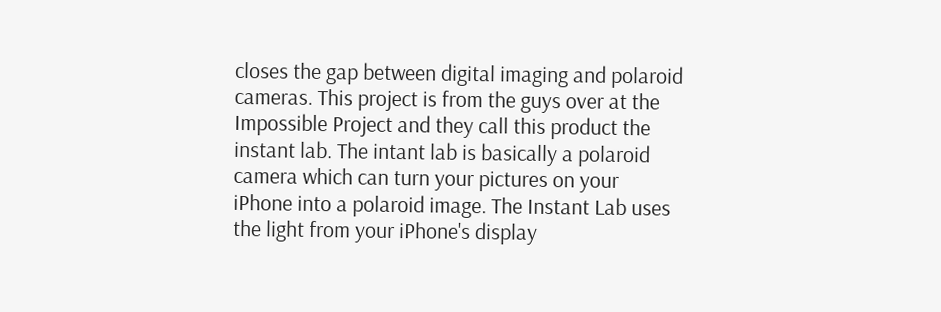closes the gap between digital imaging and polaroid cameras. This project is from the guys over at the Impossible Project and they call this product the instant lab. The intant lab is basically a polaroid camera which can turn your pictures on your iPhone into a polaroid image. The Instant Lab uses the light from your iPhone's display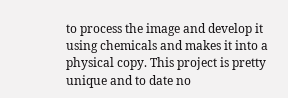to process the image and develop it using chemicals and makes it into a physical copy. This project is pretty unique and to date no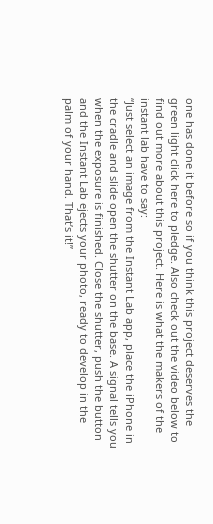one has done it before so if you think this project deserves the green light click here to pledge. Also check out the video below to find out more about this project. Here is what the makers of the instant lab have to say:
“Just select an image from the Instant Lab app, place the iPhone in the cradle and slide open the shutter on the base. A signal tells you when the exposure is finished. Close the shutter, push the button and the Instant Lab ejects your photo, ready to develop in the palm of your hand. That’s it!”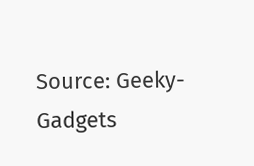Source: Geeky-Gadgets